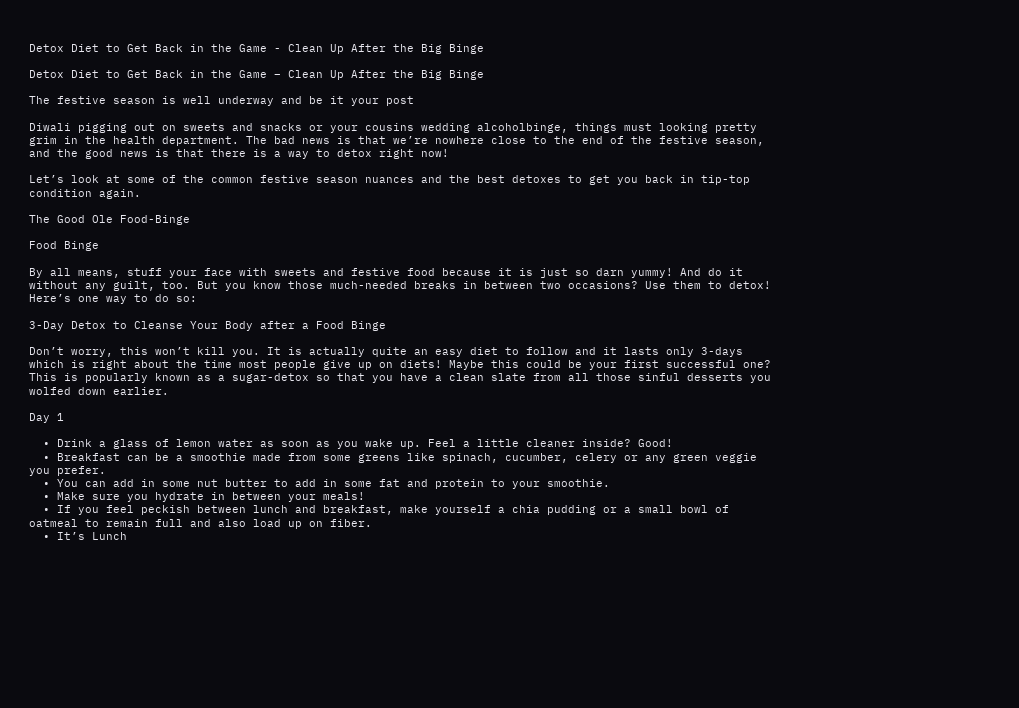Detox Diet to Get Back in the Game - Clean Up After the Big Binge

Detox Diet to Get Back in the Game – Clean Up After the Big Binge

The festive season is well underway and be it your post

Diwali pigging out on sweets and snacks or your cousins wedding alcoholbinge, things must looking pretty grim in the health department. The bad news is that we’re nowhere close to the end of the festive season, and the good news is that there is a way to detox right now!

Let’s look at some of the common festive season nuances and the best detoxes to get you back in tip-top condition again.

The Good Ole Food-Binge

Food Binge

By all means, stuff your face with sweets and festive food because it is just so darn yummy! And do it without any guilt, too. But you know those much-needed breaks in between two occasions? Use them to detox! Here’s one way to do so:

3-Day Detox to Cleanse Your Body after a Food Binge

Don’t worry, this won’t kill you. It is actually quite an easy diet to follow and it lasts only 3-days which is right about the time most people give up on diets! Maybe this could be your first successful one? This is popularly known as a sugar-detox so that you have a clean slate from all those sinful desserts you wolfed down earlier.

Day 1

  • Drink a glass of lemon water as soon as you wake up. Feel a little cleaner inside? Good!
  • Breakfast can be a smoothie made from some greens like spinach, cucumber, celery or any green veggie you prefer.
  • You can add in some nut butter to add in some fat and protein to your smoothie.
  • Make sure you hydrate in between your meals!
  • If you feel peckish between lunch and breakfast, make yourself a chia pudding or a small bowl of oatmeal to remain full and also load up on fiber.
  • It’s Lunch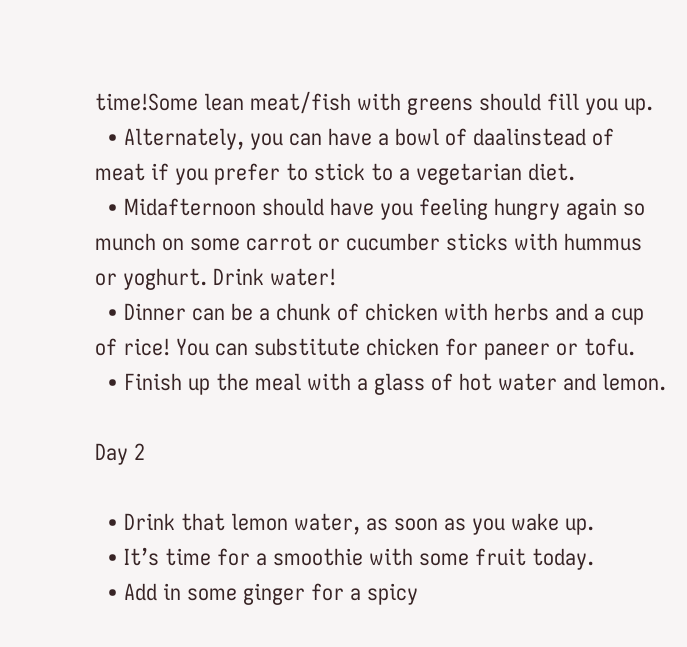time!Some lean meat/fish with greens should fill you up.
  • Alternately, you can have a bowl of daalinstead of meat if you prefer to stick to a vegetarian diet.
  • Midafternoon should have you feeling hungry again so munch on some carrot or cucumber sticks with hummus or yoghurt. Drink water!
  • Dinner can be a chunk of chicken with herbs and a cup of rice! You can substitute chicken for paneer or tofu.
  • Finish up the meal with a glass of hot water and lemon.

Day 2

  • Drink that lemon water, as soon as you wake up.
  • It’s time for a smoothie with some fruit today.
  • Add in some ginger for a spicy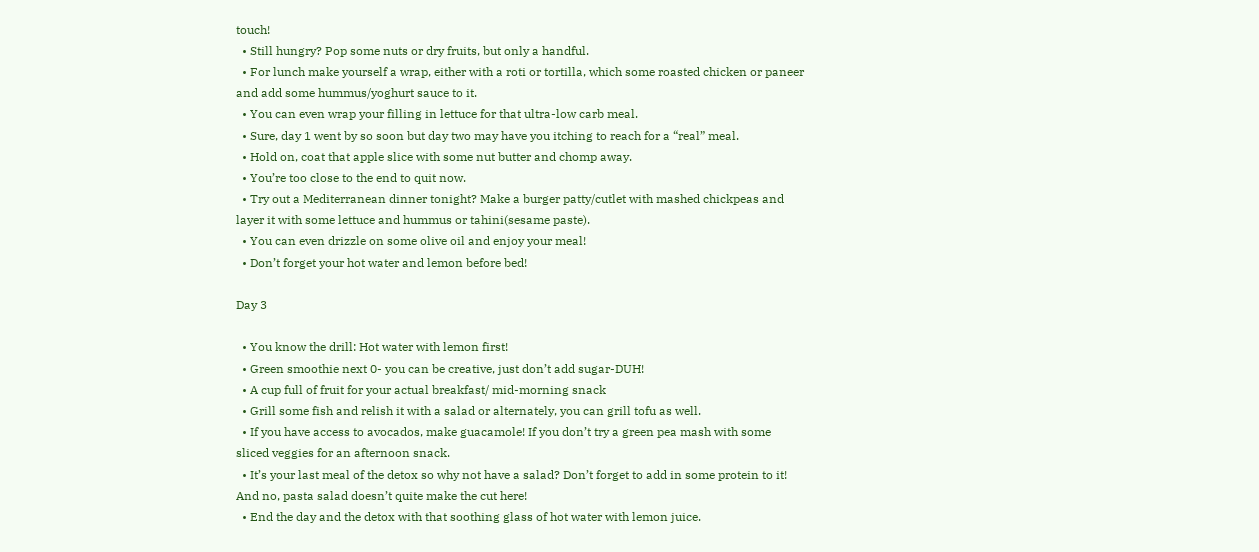touch!
  • Still hungry? Pop some nuts or dry fruits, but only a handful.
  • For lunch make yourself a wrap, either with a roti or tortilla, which some roasted chicken or paneer and add some hummus/yoghurt sauce to it.
  • You can even wrap your filling in lettuce for that ultra-low carb meal.
  • Sure, day 1 went by so soon but day two may have you itching to reach for a “real” meal.
  • Hold on, coat that apple slice with some nut butter and chomp away.
  • You’re too close to the end to quit now.
  • Try out a Mediterranean dinner tonight? Make a burger patty/cutlet with mashed chickpeas and layer it with some lettuce and hummus or tahini(sesame paste).
  • You can even drizzle on some olive oil and enjoy your meal!
  • Don’t forget your hot water and lemon before bed!

Day 3

  • You know the drill: Hot water with lemon first!
  • Green smoothie next 0- you can be creative, just don’t add sugar-DUH!
  • A cup full of fruit for your actual breakfast/ mid-morning snack
  • Grill some fish and relish it with a salad or alternately, you can grill tofu as well.
  • If you have access to avocados, make guacamole! If you don’t try a green pea mash with some sliced veggies for an afternoon snack.
  • It’s your last meal of the detox so why not have a salad? Don’t forget to add in some protein to it! And no, pasta salad doesn’t quite make the cut here!
  • End the day and the detox with that soothing glass of hot water with lemon juice.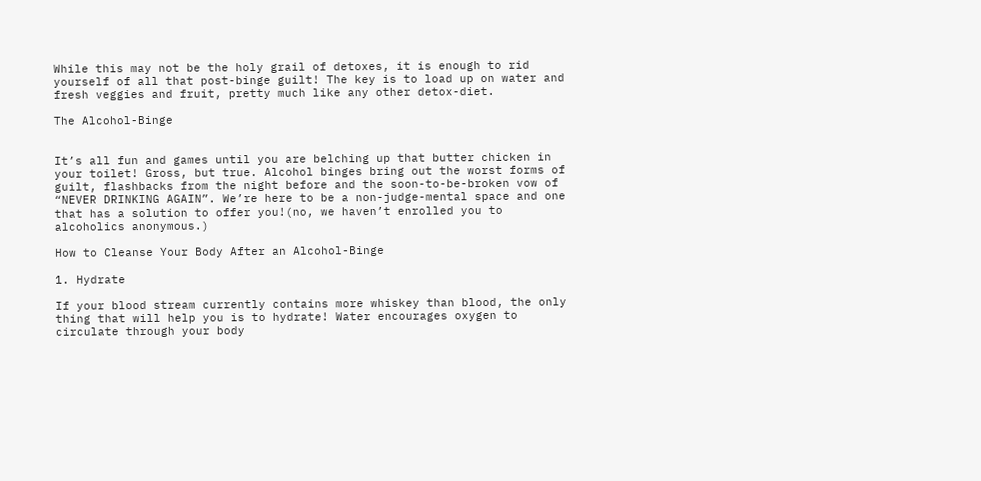While this may not be the holy grail of detoxes, it is enough to rid yourself of all that post-binge guilt! The key is to load up on water and fresh veggies and fruit, pretty much like any other detox-diet.

The Alcohol-Binge


It’s all fun and games until you are belching up that butter chicken in your toilet! Gross, but true. Alcohol binges bring out the worst forms of guilt, flashbacks from the night before and the soon-to-be-broken vow of “NEVER DRINKING AGAIN”. We’re here to be a non-judge-mental space and one that has a solution to offer you!(no, we haven’t enrolled you to alcoholics anonymous.)

How to Cleanse Your Body After an Alcohol-Binge

1. Hydrate

If your blood stream currently contains more whiskey than blood, the only thing that will help you is to hydrate! Water encourages oxygen to circulate through your body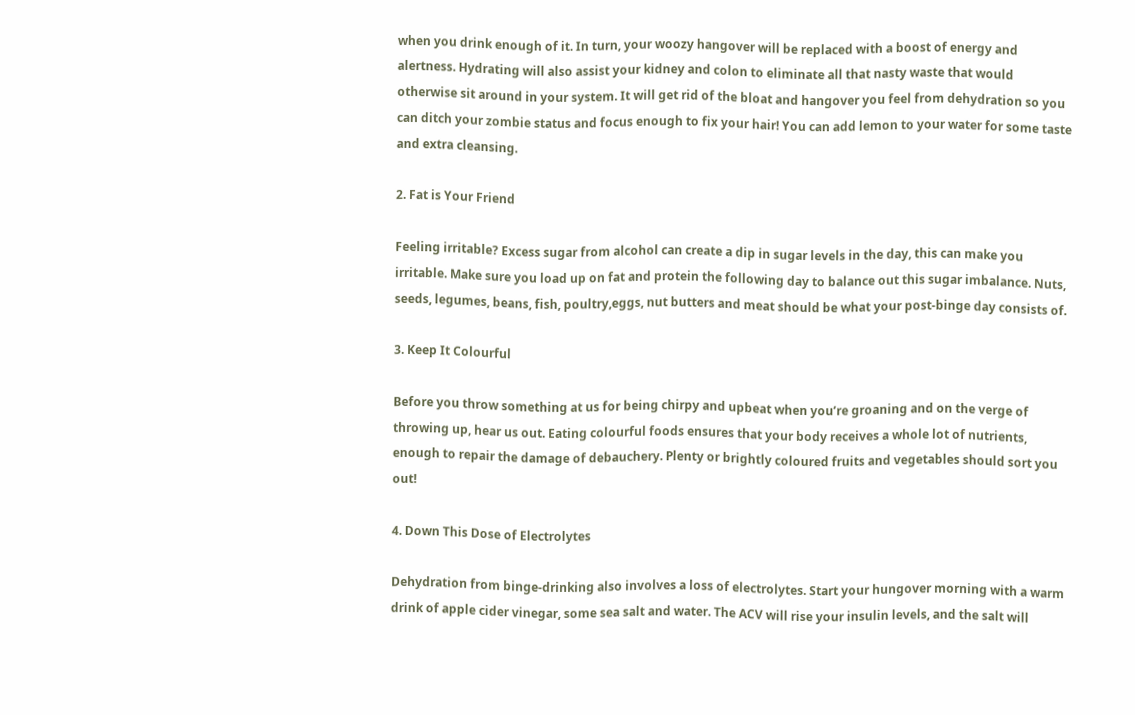when you drink enough of it. In turn, your woozy hangover will be replaced with a boost of energy and alertness. Hydrating will also assist your kidney and colon to eliminate all that nasty waste that would otherwise sit around in your system. It will get rid of the bloat and hangover you feel from dehydration so you can ditch your zombie status and focus enough to fix your hair! You can add lemon to your water for some taste and extra cleansing.

2. Fat is Your Friend

Feeling irritable? Excess sugar from alcohol can create a dip in sugar levels in the day, this can make you irritable. Make sure you load up on fat and protein the following day to balance out this sugar imbalance. Nuts, seeds, legumes, beans, fish, poultry,eggs, nut butters and meat should be what your post-binge day consists of.

3. Keep It Colourful

Before you throw something at us for being chirpy and upbeat when you’re groaning and on the verge of throwing up, hear us out. Eating colourful foods ensures that your body receives a whole lot of nutrients, enough to repair the damage of debauchery. Plenty or brightly coloured fruits and vegetables should sort you out!

4. Down This Dose of Electrolytes

Dehydration from binge-drinking also involves a loss of electrolytes. Start your hungover morning with a warm drink of apple cider vinegar, some sea salt and water. The ACV will rise your insulin levels, and the salt will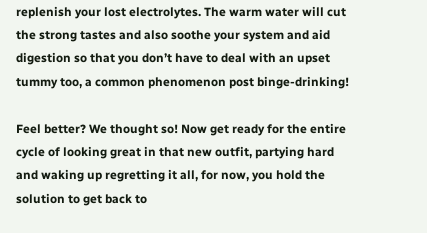replenish your lost electrolytes. The warm water will cut the strong tastes and also soothe your system and aid digestion so that you don’t have to deal with an upset tummy too, a common phenomenon post binge-drinking!

Feel better? We thought so! Now get ready for the entire cycle of looking great in that new outfit, partying hard and waking up regretting it all, for now, you hold the solution to get back to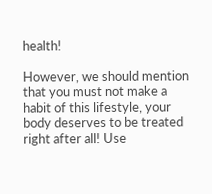health!

However, we should mention that you must not make a habit of this lifestyle, your body deserves to be treated right after all! Use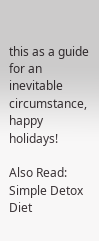this as a guide for an inevitable circumstance, happy holidays!

Also Read: Simple Detox Diet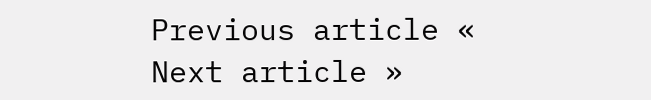Previous article «
Next article »